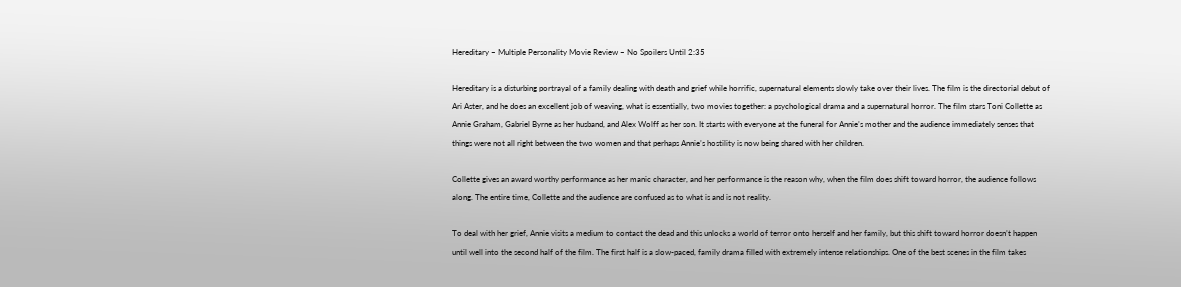Hereditary – Multiple Personality Movie Review – No Spoilers Until 2:35

Hereditary is a disturbing portrayal of a family dealing with death and grief while horrific, supernatural elements slowly take over their lives. The film is the directorial debut of Ari Aster, and he does an excellent job of weaving, what is essentially, two movies together: a psychological drama and a supernatural horror. The film stars Toni Collette as Annie Graham, Gabriel Byrne as her husband, and Alex Wolff as her son. It starts with everyone at the funeral for Annie’s mother and the audience immediately senses that things were not all right between the two women and that perhaps Annie’s hostility is now being shared with her children.

Collette gives an award worthy performance as her manic character, and her performance is the reason why, when the film does shift toward horror, the audience follows along. The entire time, Collette and the audience are confused as to what is and is not reality.

To deal with her grief, Annie visits a medium to contact the dead and this unlocks a world of terror onto herself and her family, but this shift toward horror doesn’t happen until well into the second half of the film. The first half is a slow-paced, family drama filled with extremely intense relationships. One of the best scenes in the film takes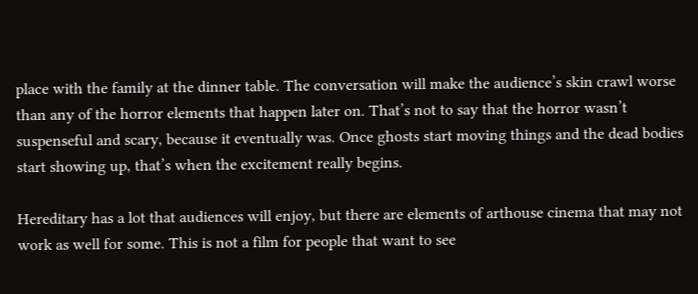place with the family at the dinner table. The conversation will make the audience’s skin crawl worse than any of the horror elements that happen later on. That’s not to say that the horror wasn’t suspenseful and scary, because it eventually was. Once ghosts start moving things and the dead bodies start showing up, that’s when the excitement really begins.

Hereditary has a lot that audiences will enjoy, but there are elements of arthouse cinema that may not work as well for some. This is not a film for people that want to see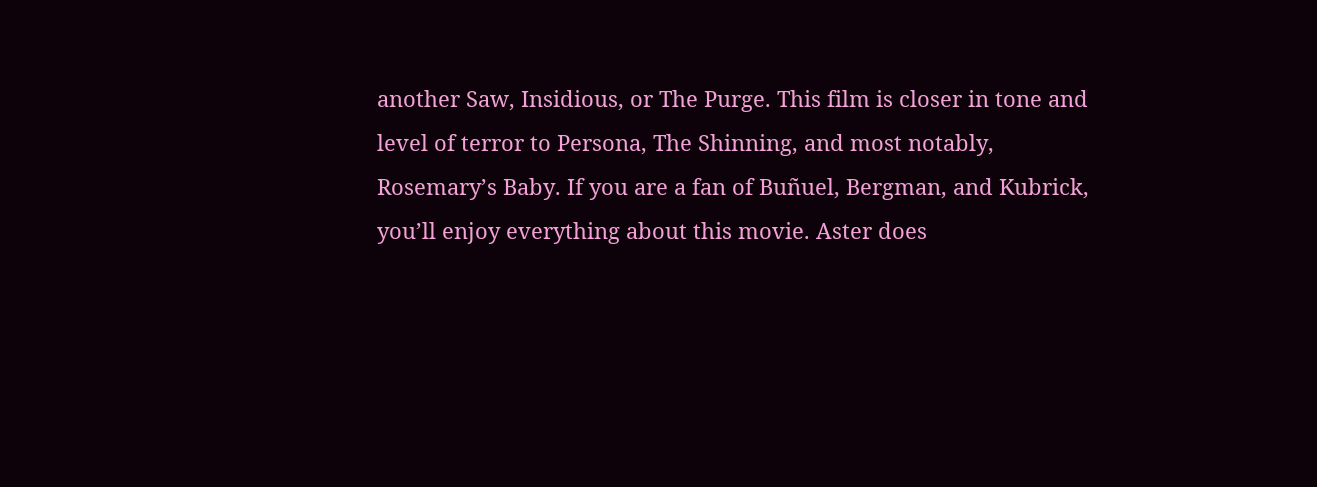another Saw, Insidious, or The Purge. This film is closer in tone and level of terror to Persona, The Shinning, and most notably, Rosemary’s Baby. If you are a fan of Buñuel, Bergman, and Kubrick, you’ll enjoy everything about this movie. Aster does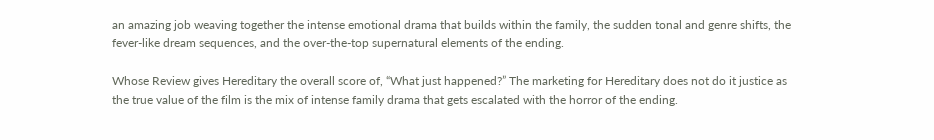an amazing job weaving together the intense emotional drama that builds within the family, the sudden tonal and genre shifts, the fever-like dream sequences, and the over-the-top supernatural elements of the ending.

Whose Review gives Hereditary the overall score of, “What just happened?” The marketing for Hereditary does not do it justice as the true value of the film is the mix of intense family drama that gets escalated with the horror of the ending.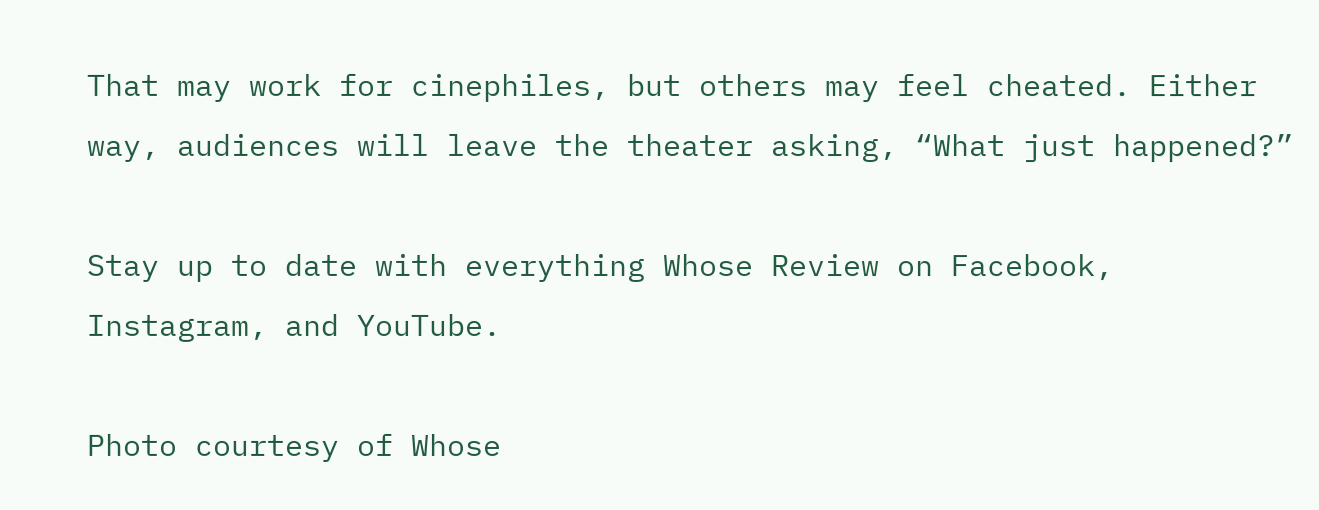That may work for cinephiles, but others may feel cheated. Either way, audiences will leave the theater asking, “What just happened?”

Stay up to date with everything Whose Review on Facebook, Instagram, and YouTube.

Photo courtesy of Whose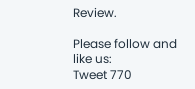Review.

Please follow and like us:
Tweet 770